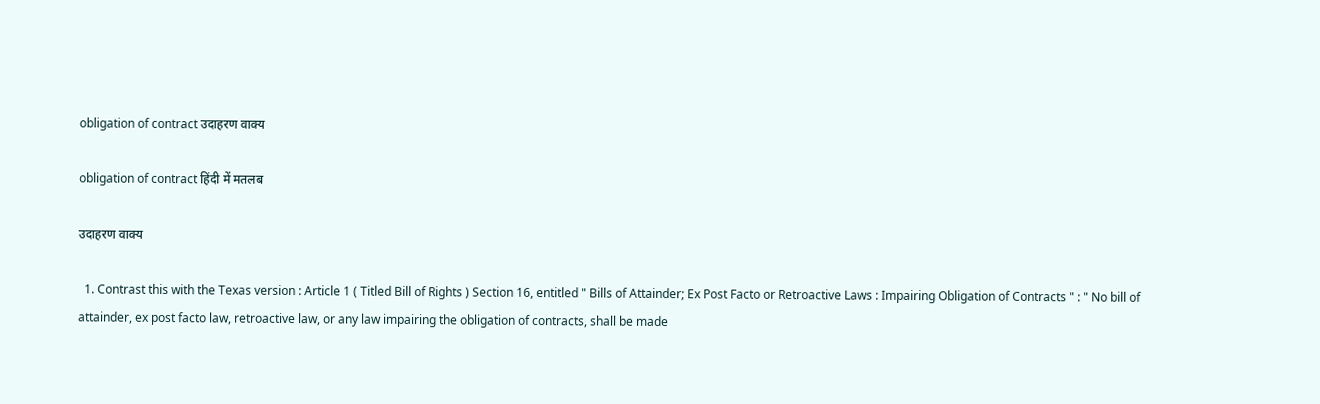obligation of contract उदाहरण वाक्य

obligation of contract हिंदी में मतलब

उदाहरण वाक्य

  1. Contrast this with the Texas version : Article 1 ( Titled Bill of Rights ) Section 16, entitled " Bills of Attainder; Ex Post Facto or Retroactive Laws : Impairing Obligation of Contracts " : " No bill of attainder, ex post facto law, retroactive law, or any law impairing the obligation of contracts, shall be made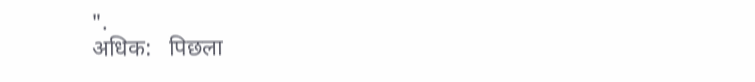".
अधिक:   पिछला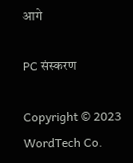आगे

PC संस्करण

Copyright © 2023 WordTech Co.